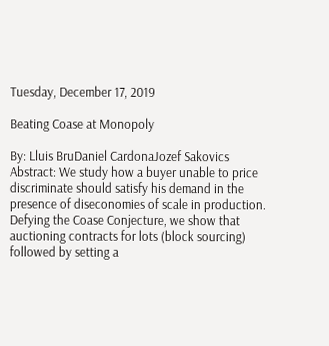Tuesday, December 17, 2019

Beating Coase at Monopoly

By: Lluis BruDaniel CardonaJozef Sakovics
Abstract: We study how a buyer unable to price discriminate should satisfy his demand in the presence of diseconomies of scale in production. Defying the Coase Conjecture, we show that auctioning contracts for lots (block sourcing) followed by setting a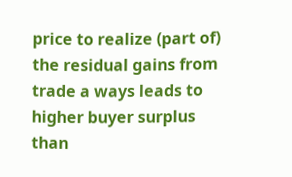price to realize (part of) the residual gains from trade a ways leads to higher buyer surplus than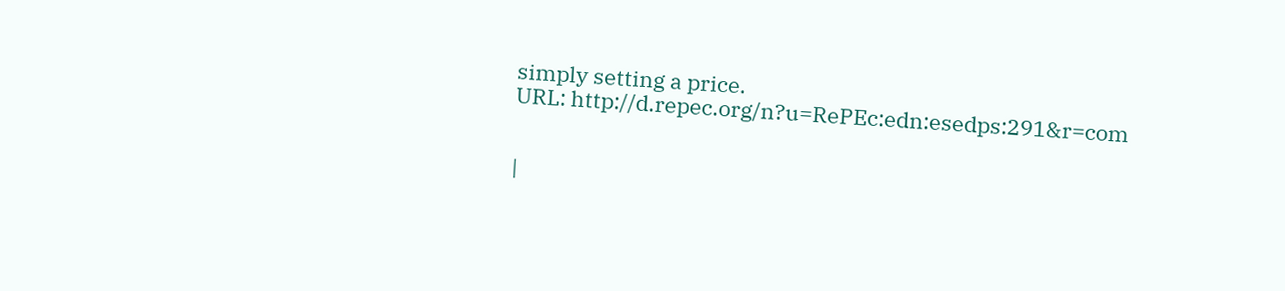simply setting a price.
URL: http://d.repec.org/n?u=RePEc:edn:esedps:291&r=com


|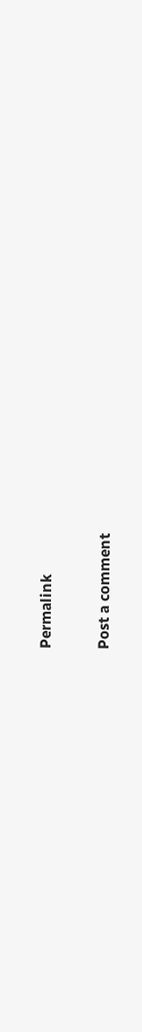Permalink


Post a comment